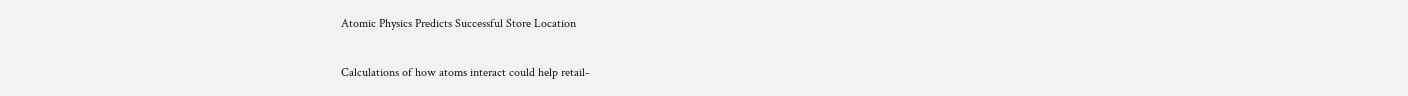Atomic Physics Predicts Successful Store Location

Calculations of how atoms interact could help retail-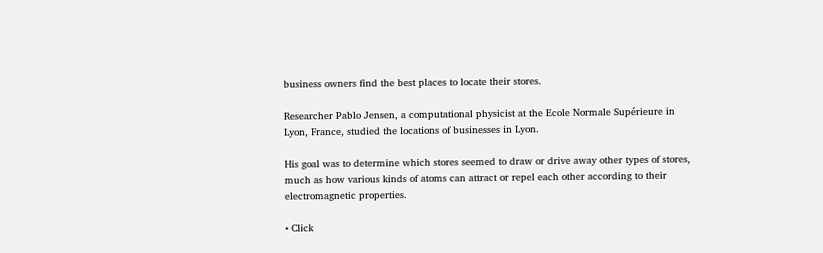business owners find the best places to locate their stores.

Researcher Pablo Jensen, a computational physicist at the Ecole Normale Supérieure in Lyon, France, studied the locations of businesses in Lyon.

His goal was to determine which stores seemed to draw or drive away other types of stores, much as how various kinds of atoms can attract or repel each other according to their electromagnetic properties.

• Click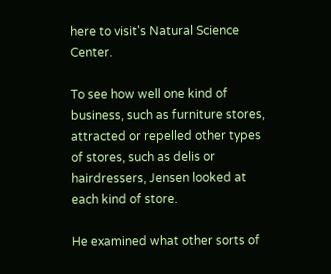here to visit's Natural Science Center.

To see how well one kind of business, such as furniture stores, attracted or repelled other types of stores, such as delis or hairdressers, Jensen looked at each kind of store.

He examined what other sorts of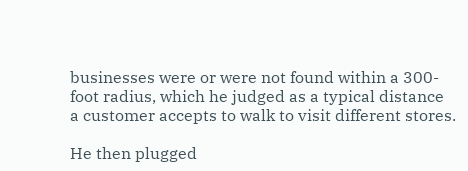businesses were or were not found within a 300-foot radius, which he judged as a typical distance a customer accepts to walk to visit different stores.

He then plugged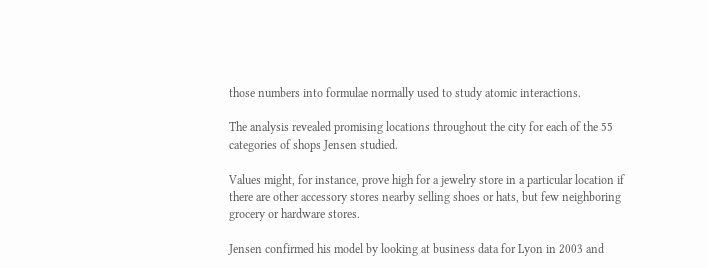those numbers into formulae normally used to study atomic interactions.

The analysis revealed promising locations throughout the city for each of the 55 categories of shops Jensen studied.

Values might, for instance, prove high for a jewelry store in a particular location if there are other accessory stores nearby selling shoes or hats, but few neighboring grocery or hardware stores.

Jensen confirmed his model by looking at business data for Lyon in 2003 and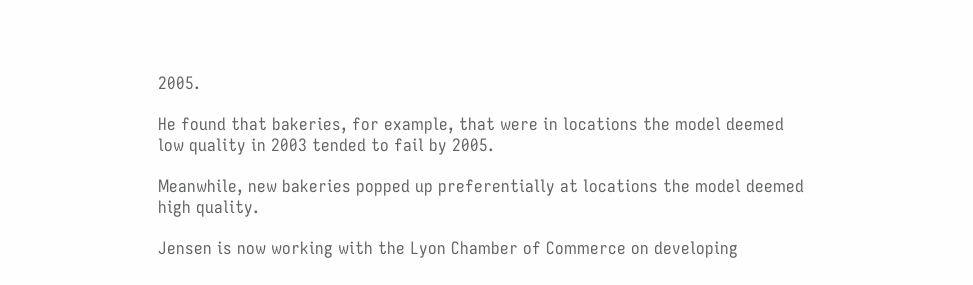2005.

He found that bakeries, for example, that were in locations the model deemed low quality in 2003 tended to fail by 2005.

Meanwhile, new bakeries popped up preferentially at locations the model deemed high quality.

Jensen is now working with the Lyon Chamber of Commerce on developing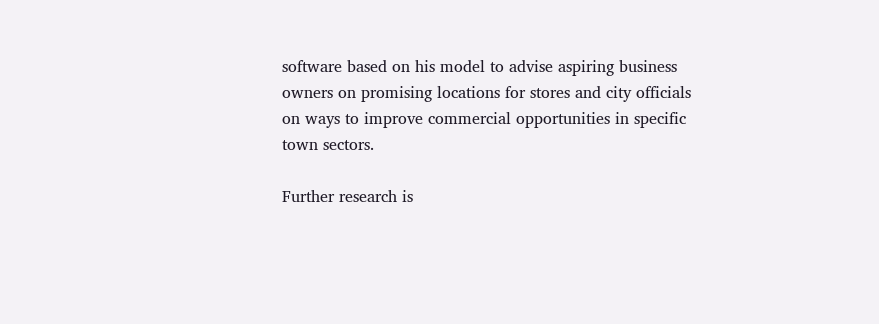software based on his model to advise aspiring business owners on promising locations for stores and city officials on ways to improve commercial opportunities in specific town sectors.

Further research is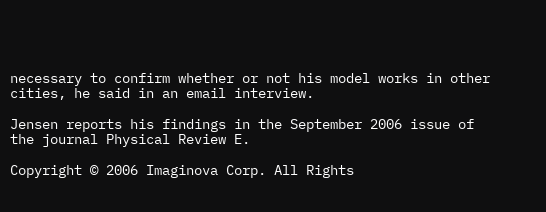necessary to confirm whether or not his model works in other cities, he said in an email interview.

Jensen reports his findings in the September 2006 issue of the journal Physical Review E.

Copyright © 2006 Imaginova Corp. All Rights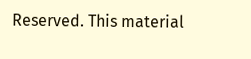Reserved. This material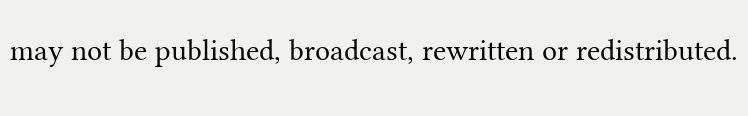may not be published, broadcast, rewritten or redistributed.